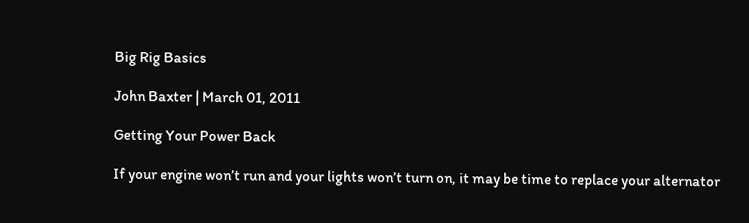Big Rig Basics

John Baxter | March 01, 2011

Getting Your Power Back

If your engine won’t run and your lights won’t turn on, it may be time to replace your alternator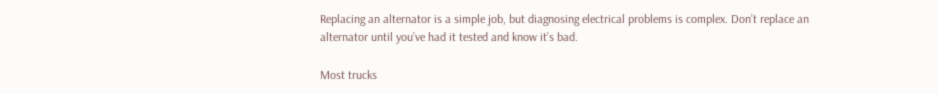Replacing an alternator is a simple job, but diagnosing electrical problems is complex. Don’t replace an alternator until you’ve had it tested and know it’s bad.

Most trucks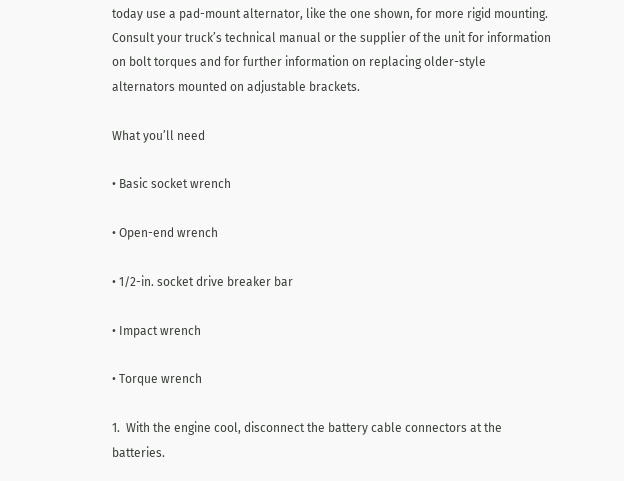today use a pad-mount alternator, like the one shown, for more rigid mounting. Consult your truck’s technical manual or the supplier of the unit for information on bolt torques and for further information on replacing older-style alternators mounted on adjustable brackets.

What you’ll need

• Basic socket wrench

• Open-end wrench

• 1/2-in. socket drive breaker bar

• Impact wrench

• Torque wrench

1.  With the engine cool, disconnect the battery cable connectors at the batteries.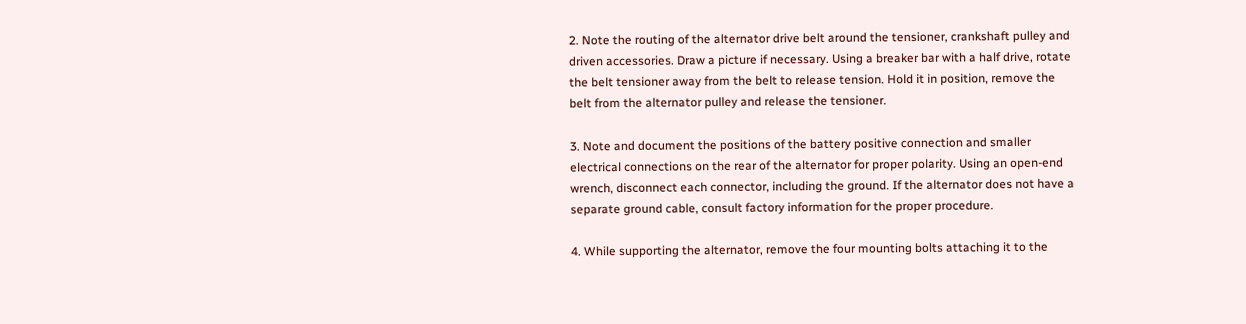2. Note the routing of the alternator drive belt around the tensioner, crankshaft pulley and driven accessories. Draw a picture if necessary. Using a breaker bar with a half drive, rotate the belt tensioner away from the belt to release tension. Hold it in position, remove the belt from the alternator pulley and release the tensioner.

3. Note and document the positions of the battery positive connection and smaller electrical connections on the rear of the alternator for proper polarity. Using an open-end wrench, disconnect each connector, including the ground. If the alternator does not have a separate ground cable, consult factory information for the proper procedure.

4. While supporting the alternator, remove the four mounting bolts attaching it to the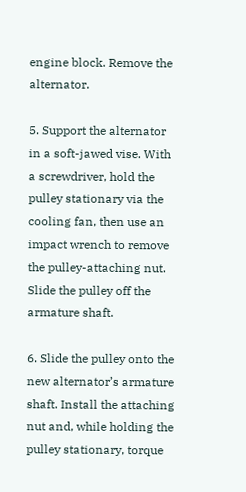engine block. Remove the alternator.

5. Support the alternator in a soft-jawed vise. With a screwdriver, hold the pulley stationary via the cooling fan, then use an impact wrench to remove the pulley-attaching nut. Slide the pulley off the armature shaft.

6. Slide the pulley onto the new alternator’s armature shaft. Install the attaching nut and, while holding the pulley stationary, torque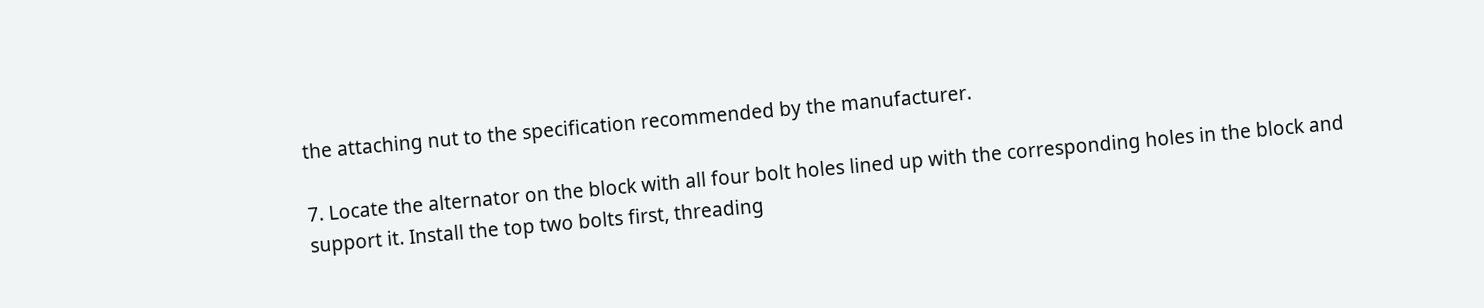the attaching nut to the specification recommended by the manufacturer.

7. Locate the alternator on the block with all four bolt holes lined up with the corresponding holes in the block and support it. Install the top two bolts first, threading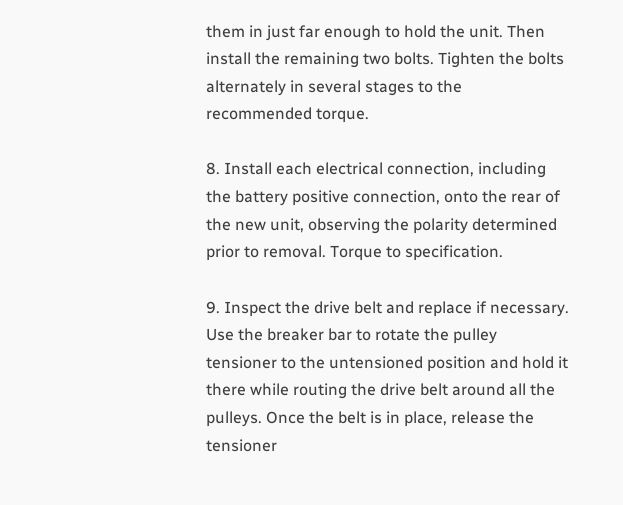them in just far enough to hold the unit. Then install the remaining two bolts. Tighten the bolts alternately in several stages to the recommended torque.

8. Install each electrical connection, including the battery positive connection, onto the rear of the new unit, observing the polarity determined prior to removal. Torque to specification.

9. Inspect the drive belt and replace if necessary. Use the breaker bar to rotate the pulley tensioner to the untensioned position and hold it there while routing the drive belt around all the pulleys. Once the belt is in place, release the tensioner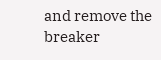and remove the breaker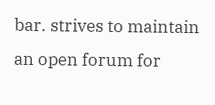bar. strives to maintain an open forum for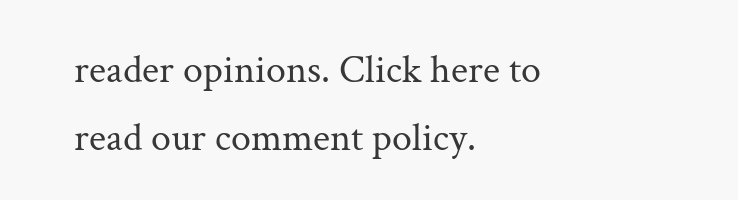reader opinions. Click here to read our comment policy.